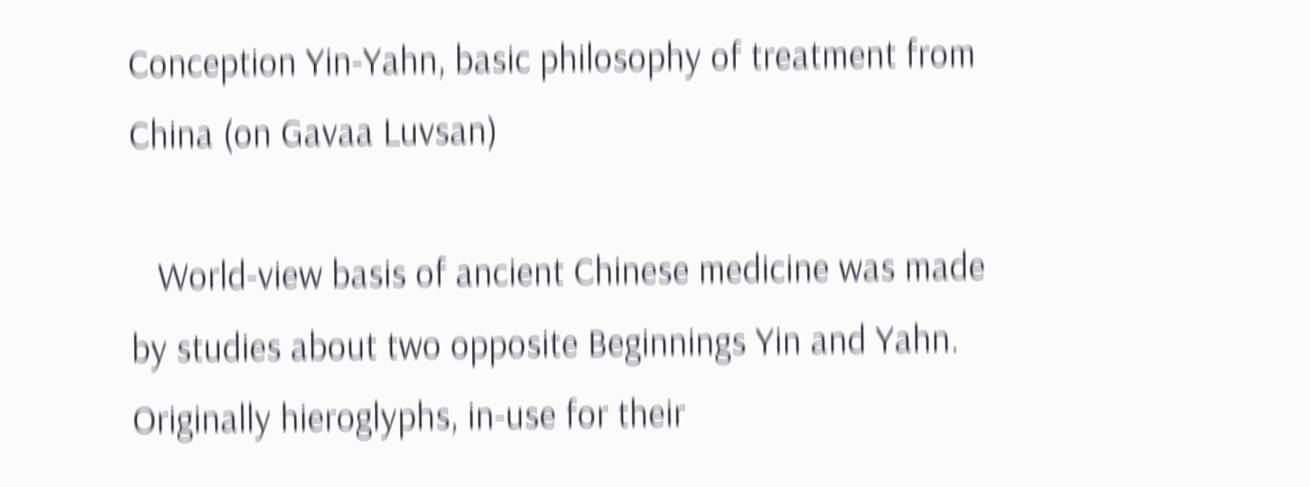Conception Yin-Yahn, basic philosophy of treatment from China (on Gavaa Luvsan)

   World-view basis of ancient Chinese medicine was made by studies about two opposite Beginnings Yin and Yahn. Originally hieroglyphs, in-use for their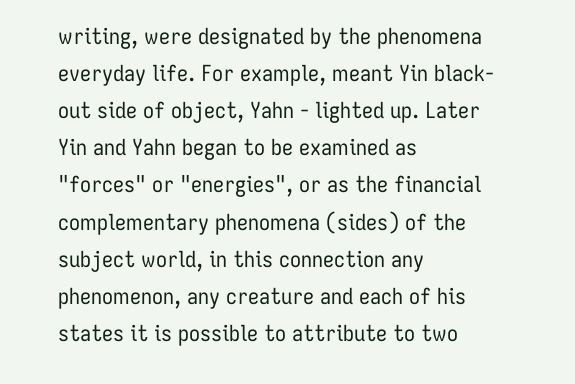writing, were designated by the phenomena everyday life. For example, meant Yin black-out side of object, Yahn - lighted up. Later Yin and Yahn began to be examined as "forces" or "energies", or as the financial complementary phenomena (sides) of the subject world, in this connection any phenomenon, any creature and each of his states it is possible to attribute to two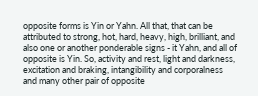opposite forms is Yin or Yahn. All that, that can be attributed to strong, hot, hard, heavy, high, brilliant, and also one or another ponderable signs - it Yahn, and all of opposite is Yin. So, activity and rest, light and darkness, excitation and braking, intangibility and corporalness and many other pair of opposite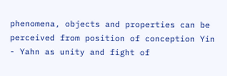phenomena, objects and properties can be perceived from position of conception Yin - Yahn as unity and fight of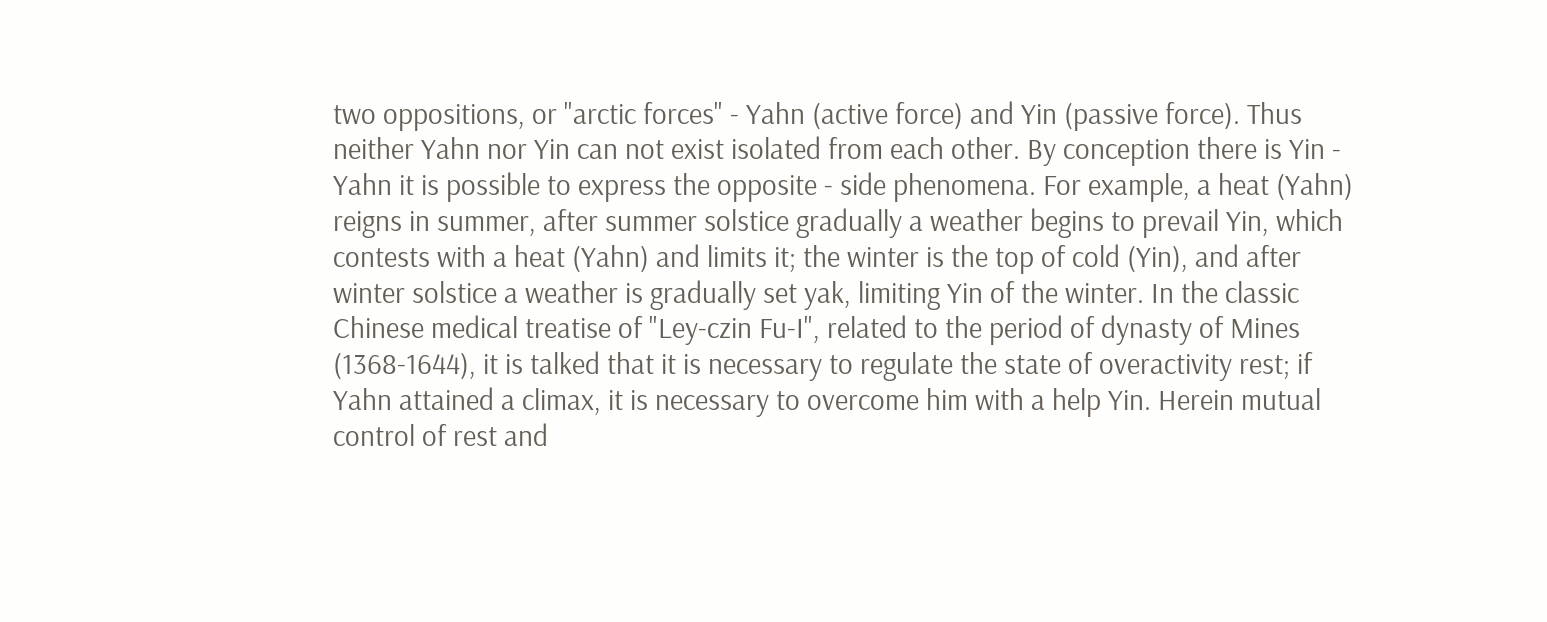two oppositions, or "arctic forces" - Yahn (active force) and Yin (passive force). Thus neither Yahn nor Yin can not exist isolated from each other. By conception there is Yin - Yahn it is possible to express the opposite - side phenomena. For example, a heat (Yahn) reigns in summer, after summer solstice gradually a weather begins to prevail Yin, which contests with a heat (Yahn) and limits it; the winter is the top of cold (Yin), and after winter solstice a weather is gradually set yak, limiting Yin of the winter. In the classic Chinese medical treatise of "Ley-czin Fu-I", related to the period of dynasty of Mines (1368-1644), it is talked that it is necessary to regulate the state of overactivity rest; if Yahn attained a climax, it is necessary to overcome him with a help Yin. Herein mutual control of rest and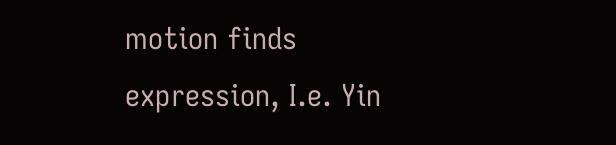motion finds expression, I.e. Yin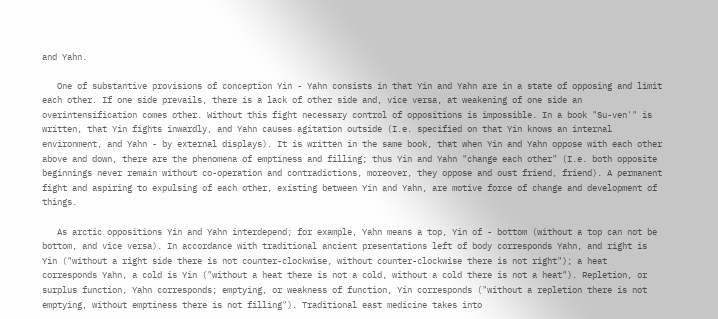and Yahn.

   One of substantive provisions of conception Yin - Yahn consists in that Yin and Yahn are in a state of opposing and limit each other. If one side prevails, there is a lack of other side and, vice versa, at weakening of one side an overintensification comes other. Without this fight necessary control of oppositions is impossible. In a book "Su-ven'" is written, that Yin fights inwardly, and Yahn causes agitation outside (I.e. specified on that Yin knows an internal environment, and Yahn - by external displays). It is written in the same book, that when Yin and Yahn oppose with each other above and down, there are the phenomena of emptiness and filling; thus Yin and Yahn "change each other" (I.e. both opposite beginnings never remain without co-operation and contradictions, moreover, they oppose and oust friend, friend). A permanent fight and aspiring to expulsing of each other, existing between Yin and Yahn, are motive force of change and development of things.

   As arctic oppositions Yin and Yahn interdepend; for example, Yahn means a top, Yin of - bottom (without a top can not be bottom, and vice versa). In accordance with traditional ancient presentations left of body corresponds Yahn, and right is Yin ("without a right side there is not counter-clockwise, without counter-clockwise there is not right"); a heat corresponds Yahn, a cold is Yin ("without a heat there is not a cold, without a cold there is not a heat"). Repletion, or surplus function, Yahn corresponds; emptying, or weakness of function, Yin corresponds ("without a repletion there is not emptying, without emptiness there is not filling"). Traditional east medicine takes into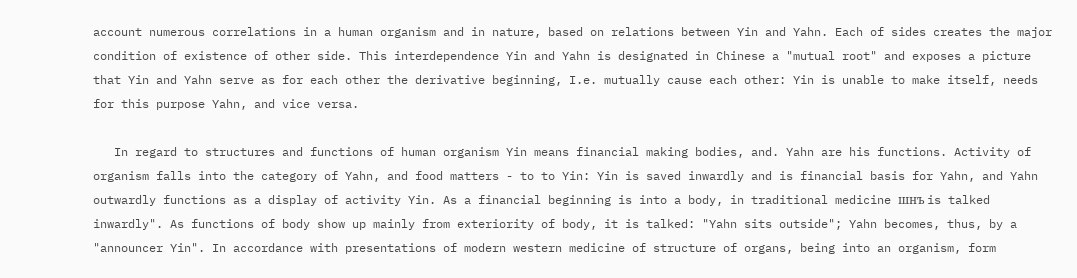account numerous correlations in a human organism and in nature, based on relations between Yin and Yahn. Each of sides creates the major condition of existence of other side. This interdependence Yin and Yahn is designated in Chinese a "mutual root" and exposes a picture that Yin and Yahn serve as for each other the derivative beginning, I.e. mutually cause each other: Yin is unable to make itself, needs for this purpose Yahn, and vice versa.

   In regard to structures and functions of human organism Yin means financial making bodies, and. Yahn are his functions. Activity of organism falls into the category of Yahn, and food matters - to to Yin: Yin is saved inwardly and is financial basis for Yahn, and Yahn outwardly functions as a display of activity Yin. As a financial beginning is into a body, in traditional medicine шнъ is talked inwardly". As functions of body show up mainly from exteriority of body, it is talked: "Yahn sits outside"; Yahn becomes, thus, by a "announcer Yin". In accordance with presentations of modern western medicine of structure of organs, being into an organism, form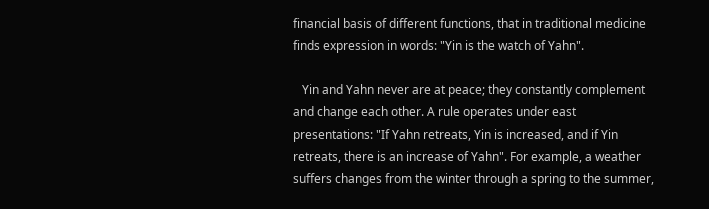financial basis of different functions, that in traditional medicine finds expression in words: "Yin is the watch of Yahn".

   Yin and Yahn never are at peace; they constantly complement and change each other. A rule operates under east presentations: "If Yahn retreats, Yin is increased, and if Yin retreats, there is an increase of Yahn". For example, a weather suffers changes from the winter through a spring to the summer,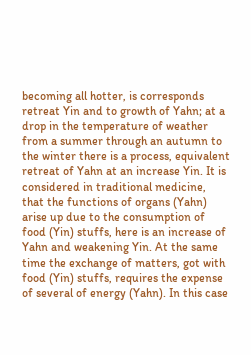becoming all hotter, is corresponds retreat Yin and to growth of Yahn; at a drop in the temperature of weather from a summer through an autumn to the winter there is a process, equivalent retreat of Yahn at an increase Yin. It is considered in traditional medicine, that the functions of organs (Yahn) arise up due to the consumption of food (Yin) stuffs, here is an increase of Yahn and weakening Yin. At the same time the exchange of matters, got with food (Yin) stuffs, requires the expense of several of energy (Yahn). In this case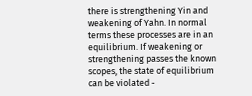there is strengthening Yin and weakening of Yahn. In normal terms these processes are in an equilibrium. If weakening or strengthening passes the known scopes, the state of equilibrium can be violated -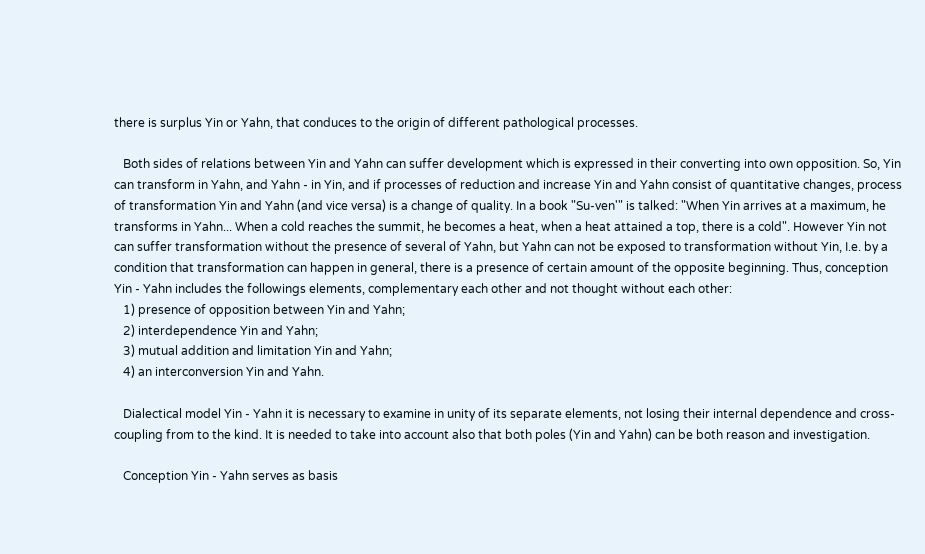there is surplus Yin or Yahn, that conduces to the origin of different pathological processes.

   Both sides of relations between Yin and Yahn can suffer development which is expressed in their converting into own opposition. So, Yin can transform in Yahn, and Yahn - in Yin, and if processes of reduction and increase Yin and Yahn consist of quantitative changes, process of transformation Yin and Yahn (and vice versa) is a change of quality. In a book "Su-ven'" is talked: "When Yin arrives at a maximum, he transforms in Yahn... When a cold reaches the summit, he becomes a heat, when a heat attained a top, there is a cold". However Yin not can suffer transformation without the presence of several of Yahn, but Yahn can not be exposed to transformation without Yin, I.e. by a condition that transformation can happen in general, there is a presence of certain amount of the opposite beginning. Thus, conception Yin - Yahn includes the followings elements, complementary each other and not thought without each other:
   1) presence of opposition between Yin and Yahn;
   2) interdependence Yin and Yahn;
   3) mutual addition and limitation Yin and Yahn;
   4) an interconversion Yin and Yahn.

   Dialectical model Yin - Yahn it is necessary to examine in unity of its separate elements, not losing their internal dependence and cross-coupling from to the kind. It is needed to take into account also that both poles (Yin and Yahn) can be both reason and investigation.

   Conception Yin - Yahn serves as basis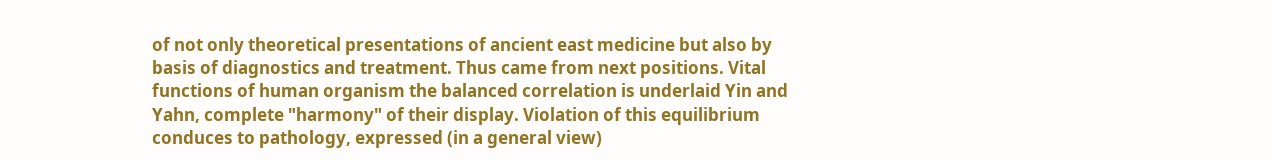of not only theoretical presentations of ancient east medicine but also by basis of diagnostics and treatment. Thus came from next positions. Vital functions of human organism the balanced correlation is underlaid Yin and Yahn, complete "harmony" of their display. Violation of this equilibrium conduces to pathology, expressed (in a general view)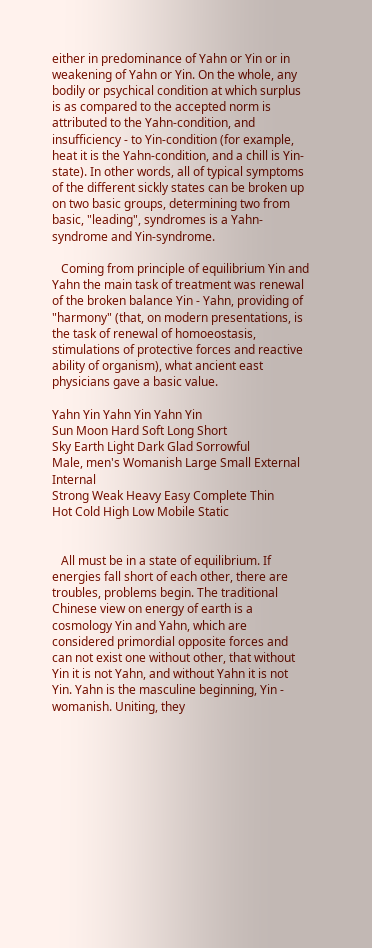either in predominance of Yahn or Yin or in weakening of Yahn or Yin. On the whole, any bodily or psychical condition at which surplus is as compared to the accepted norm is attributed to the Yahn-condition, and insufficiency - to Yin-condition (for example, heat it is the Yahn-condition, and a chill is Yin-state). In other words, all of typical symptoms of the different sickly states can be broken up on two basic groups, determining two from basic, "leading", syndromes is a Yahn-syndrome and Yin-syndrome.

   Coming from principle of equilibrium Yin and Yahn the main task of treatment was renewal of the broken balance Yin - Yahn, providing of "harmony" (that, on modern presentations, is the task of renewal of homoeostasis, stimulations of protective forces and reactive ability of organism), what ancient east physicians gave a basic value.

Yahn Yin Yahn Yin Yahn Yin
Sun Moon Hard Soft Long Short
Sky Earth Light Dark Glad Sorrowful
Male, men's Womanish Large Small External Internal
Strong Weak Heavy Easy Complete Thin
Hot Cold High Low Mobile Static


   All must be in a state of equilibrium. If energies fall short of each other, there are troubles, problems begin. The traditional Chinese view on energy of earth is a cosmology Yin and Yahn, which are considered primordial opposite forces and can not exist one without other, that without Yin it is not Yahn, and without Yahn it is not Yin. Yahn is the masculine beginning, Yin - womanish. Uniting, they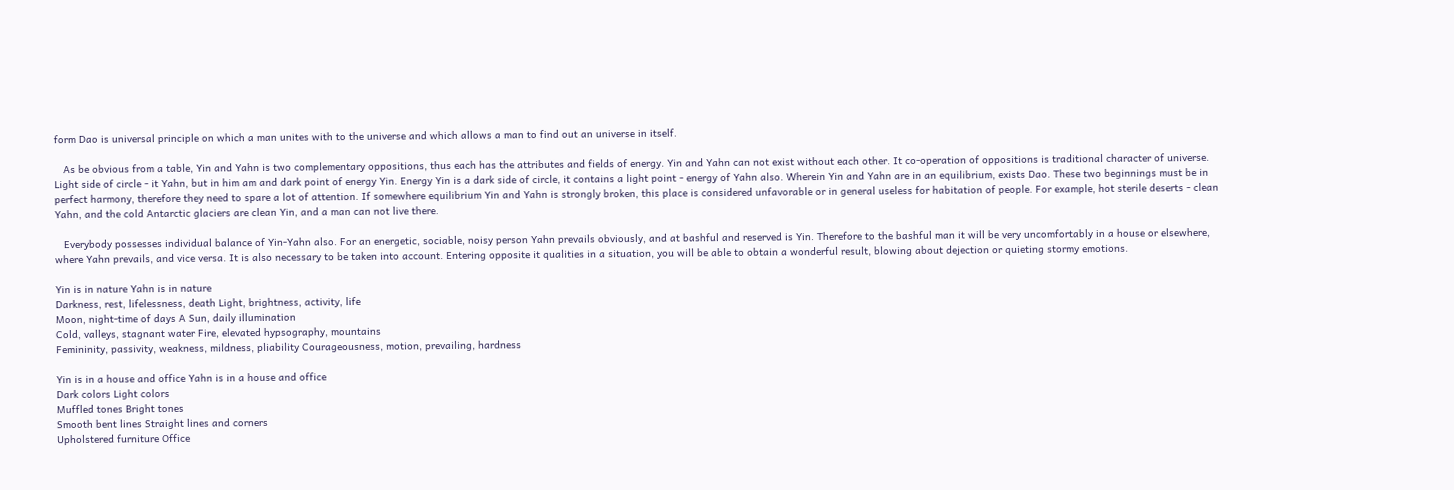form Dao is universal principle on which a man unites with to the universe and which allows a man to find out an universe in itself.

   As be obvious from a table, Yin and Yahn is two complementary oppositions, thus each has the attributes and fields of energy. Yin and Yahn can not exist without each other. It co-operation of oppositions is traditional character of universe. Light side of circle - it Yahn, but in him am and dark point of energy Yin. Energy Yin is a dark side of circle, it contains a light point - energy of Yahn also. Wherein Yin and Yahn are in an equilibrium, exists Dao. These two beginnings must be in perfect harmony, therefore they need to spare a lot of attention. If somewhere equilibrium Yin and Yahn is strongly broken, this place is considered unfavorable or in general useless for habitation of people. For example, hot sterile deserts - clean Yahn, and the cold Antarctic glaciers are clean Yin, and a man can not live there.

   Everybody possesses individual balance of Yin-Yahn also. For an energetic, sociable, noisy person Yahn prevails obviously, and at bashful and reserved is Yin. Therefore to the bashful man it will be very uncomfortably in a house or elsewhere, where Yahn prevails, and vice versa. It is also necessary to be taken into account. Entering opposite it qualities in a situation, you will be able to obtain a wonderful result, blowing about dejection or quieting stormy emotions.

Yin is in nature Yahn is in nature
Darkness, rest, lifelessness, death Light, brightness, activity, life
Moon, night-time of days A Sun, daily illumination
Cold, valleys, stagnant water Fire, elevated hypsography, mountains
Femininity, passivity, weakness, mildness, pliability Courageousness, motion, prevailing, hardness

Yin is in a house and office Yahn is in a house and office
Dark colors Light colors
Muffled tones Bright tones
Smooth bent lines Straight lines and corners
Upholstered furniture Office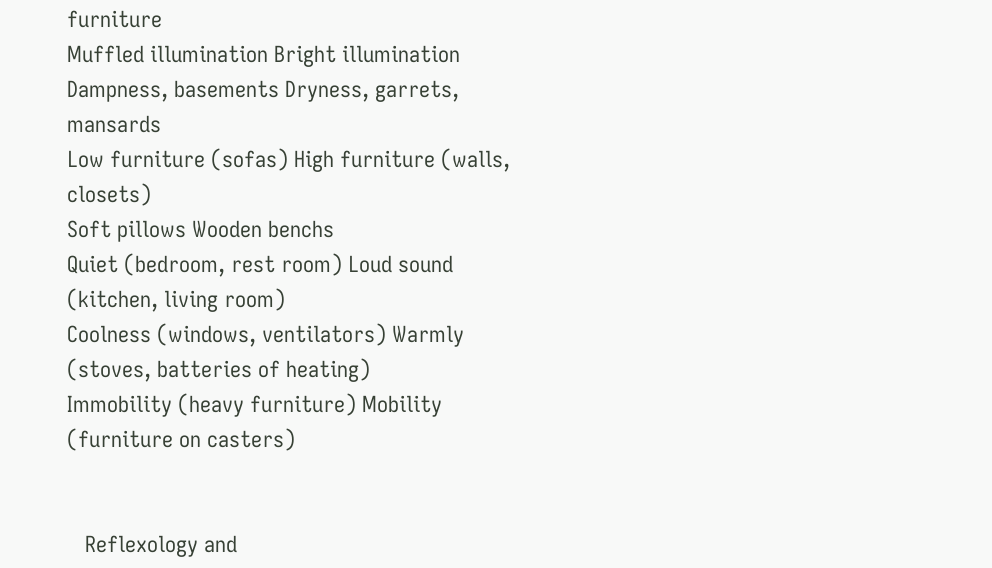furniture
Muffled illumination Bright illumination
Dampness, basements Dryness, garrets, mansards
Low furniture (sofas) High furniture (walls, closets)
Soft pillows Wooden benchs
Quiet (bedroom, rest room) Loud sound (kitchen, living room)
Coolness (windows, ventilators) Warmly (stoves, batteries of heating)
Immobility (heavy furniture) Mobility (furniture on casters)


   Reflexology and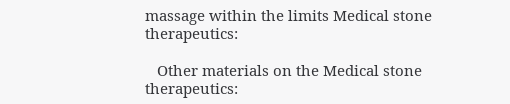massage within the limits Medical stone therapeutics:

   Other materials on the Medical stone therapeutics: